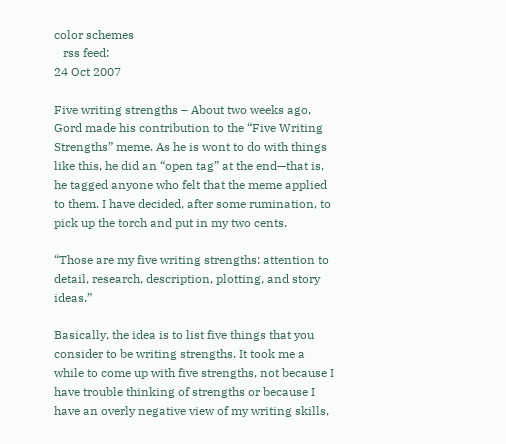color schemes
   rss feed:
24 Oct 2007

Five writing strengths – About two weeks ago, Gord made his contribution to the “Five Writing Strengths” meme. As he is wont to do with things like this, he did an “open tag” at the end—that is, he tagged anyone who felt that the meme applied to them. I have decided, after some rumination, to pick up the torch and put in my two cents.

“Those are my five writing strengths: attention to detail, research, description, plotting, and story ideas.”

Basically, the idea is to list five things that you consider to be writing strengths. It took me a while to come up with five strengths, not because I have trouble thinking of strengths or because I have an overly negative view of my writing skills,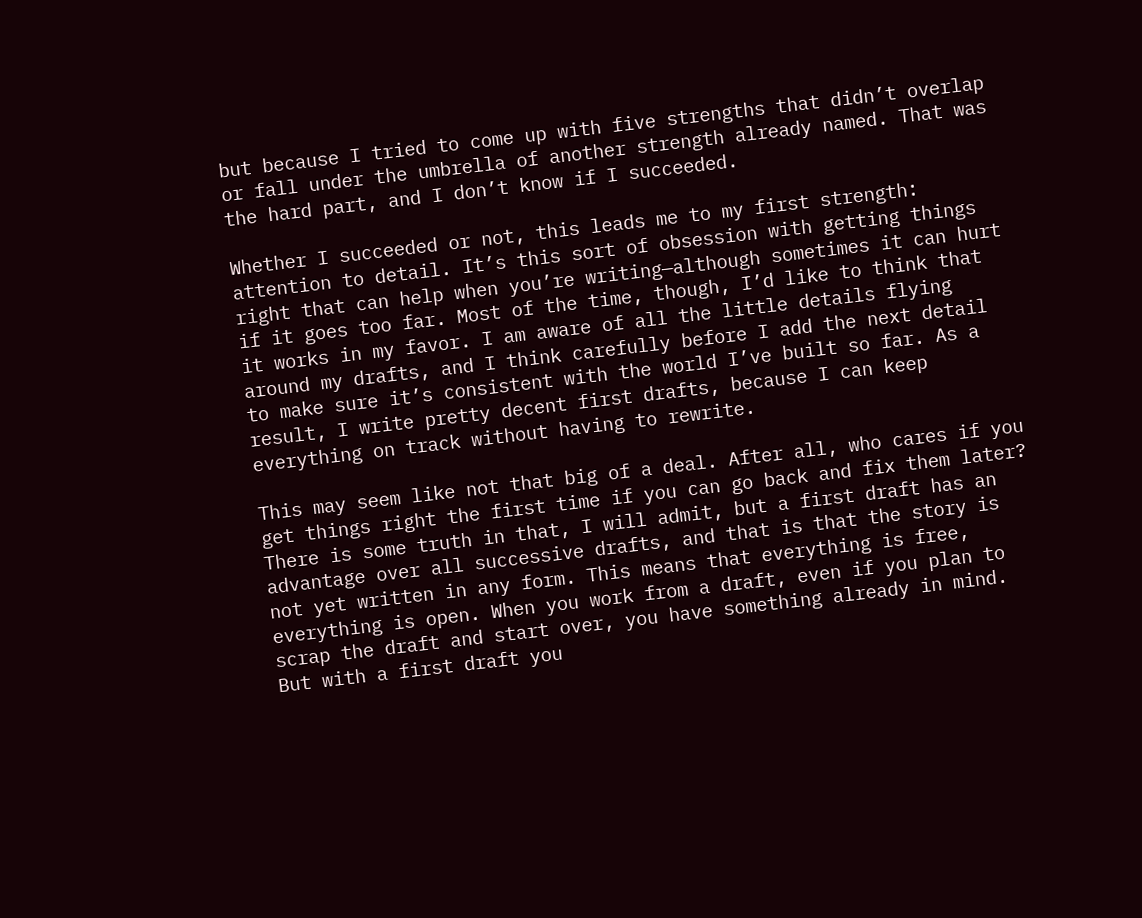but because I tried to come up with five strengths that didn’t overlap or fall under the umbrella of another strength already named. That was the hard part, and I don’t know if I succeeded.

Whether I succeeded or not, this leads me to my first strength: attention to detail. It’s this sort of obsession with getting things right that can help when you’re writing—although sometimes it can hurt if it goes too far. Most of the time, though, I’d like to think that it works in my favor. I am aware of all the little details flying around my drafts, and I think carefully before I add the next detail to make sure it’s consistent with the world I’ve built so far. As a result, I write pretty decent first drafts, because I can keep everything on track without having to rewrite.

This may seem like not that big of a deal. After all, who cares if you get things right the first time if you can go back and fix them later? There is some truth in that, I will admit, but a first draft has an advantage over all successive drafts, and that is that the story is not yet written in any form. This means that everything is free, everything is open. When you work from a draft, even if you plan to scrap the draft and start over, you have something already in mind. But with a first draft you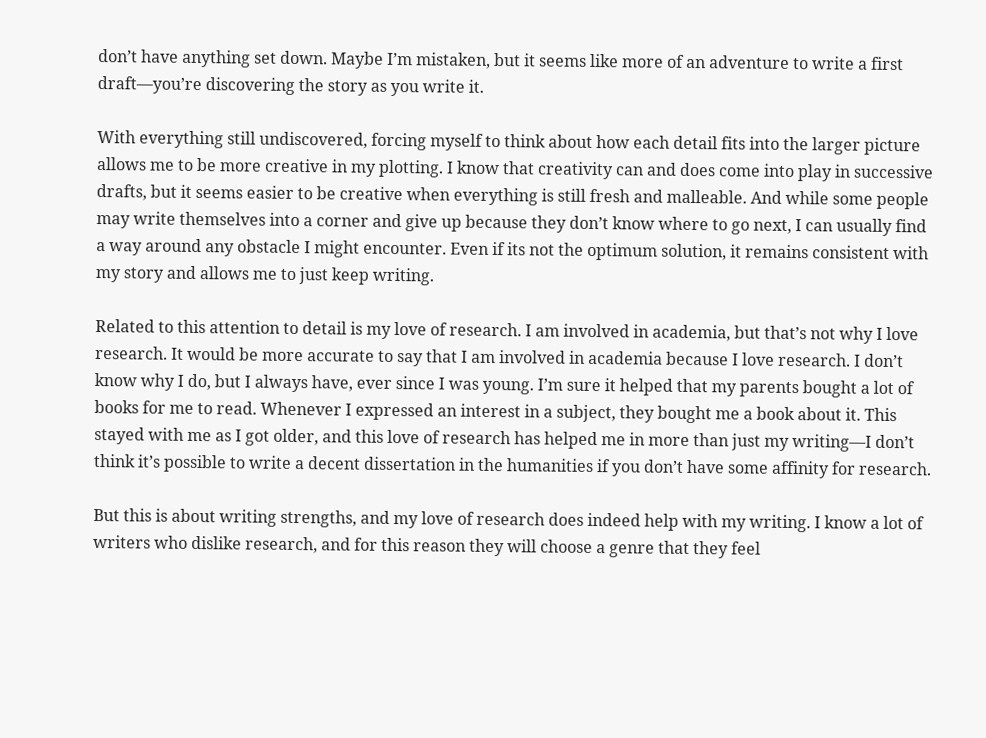don’t have anything set down. Maybe I’m mistaken, but it seems like more of an adventure to write a first draft—you’re discovering the story as you write it.

With everything still undiscovered, forcing myself to think about how each detail fits into the larger picture allows me to be more creative in my plotting. I know that creativity can and does come into play in successive drafts, but it seems easier to be creative when everything is still fresh and malleable. And while some people may write themselves into a corner and give up because they don’t know where to go next, I can usually find a way around any obstacle I might encounter. Even if its not the optimum solution, it remains consistent with my story and allows me to just keep writing.

Related to this attention to detail is my love of research. I am involved in academia, but that’s not why I love research. It would be more accurate to say that I am involved in academia because I love research. I don’t know why I do, but I always have, ever since I was young. I’m sure it helped that my parents bought a lot of books for me to read. Whenever I expressed an interest in a subject, they bought me a book about it. This stayed with me as I got older, and this love of research has helped me in more than just my writing—I don’t think it’s possible to write a decent dissertation in the humanities if you don’t have some affinity for research.

But this is about writing strengths, and my love of research does indeed help with my writing. I know a lot of writers who dislike research, and for this reason they will choose a genre that they feel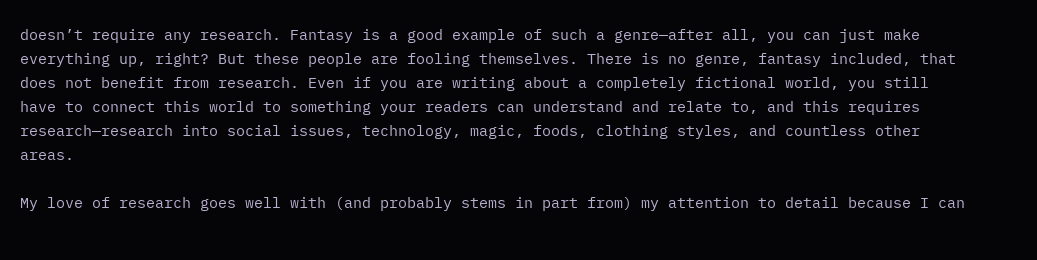doesn’t require any research. Fantasy is a good example of such a genre—after all, you can just make everything up, right? But these people are fooling themselves. There is no genre, fantasy included, that does not benefit from research. Even if you are writing about a completely fictional world, you still have to connect this world to something your readers can understand and relate to, and this requires research—research into social issues, technology, magic, foods, clothing styles, and countless other areas.

My love of research goes well with (and probably stems in part from) my attention to detail because I can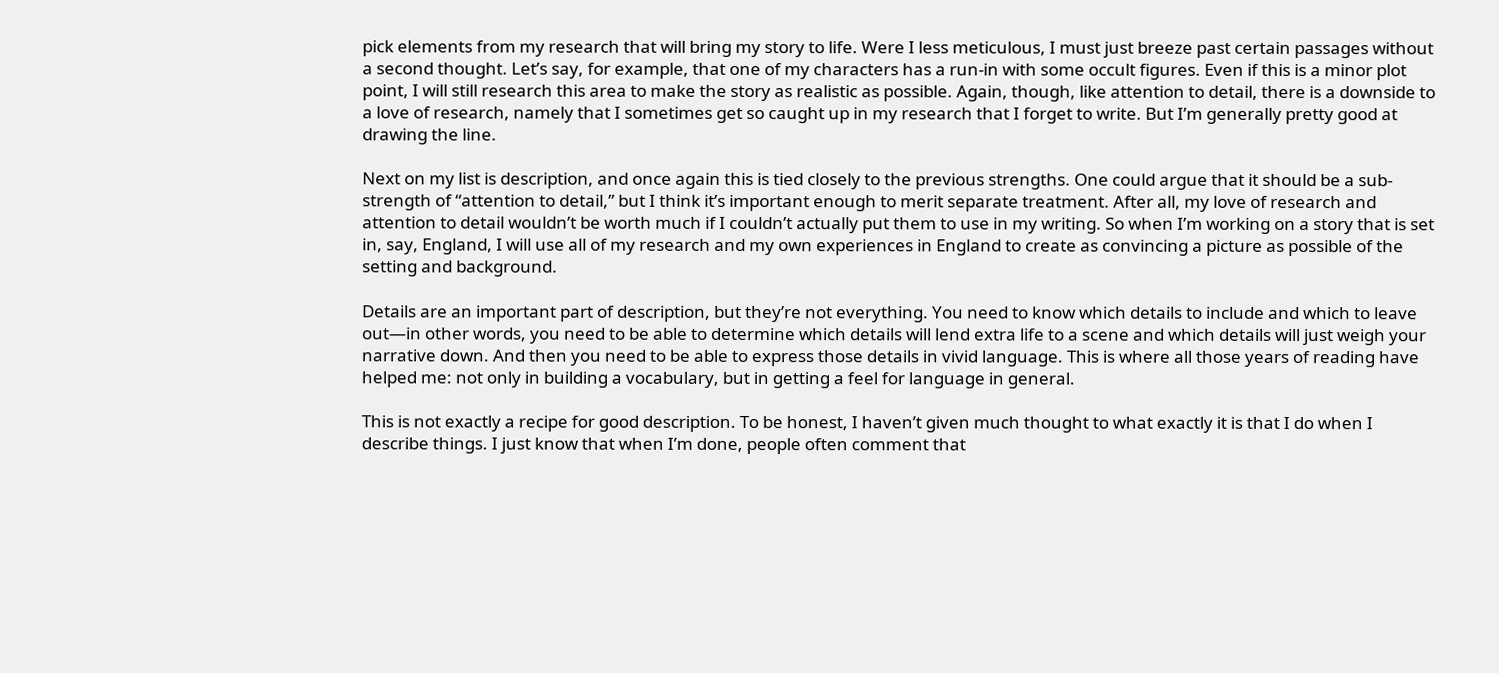pick elements from my research that will bring my story to life. Were I less meticulous, I must just breeze past certain passages without a second thought. Let’s say, for example, that one of my characters has a run-in with some occult figures. Even if this is a minor plot point, I will still research this area to make the story as realistic as possible. Again, though, like attention to detail, there is a downside to a love of research, namely that I sometimes get so caught up in my research that I forget to write. But I’m generally pretty good at drawing the line.

Next on my list is description, and once again this is tied closely to the previous strengths. One could argue that it should be a sub-strength of “attention to detail,” but I think it’s important enough to merit separate treatment. After all, my love of research and attention to detail wouldn’t be worth much if I couldn’t actually put them to use in my writing. So when I’m working on a story that is set in, say, England, I will use all of my research and my own experiences in England to create as convincing a picture as possible of the setting and background.

Details are an important part of description, but they’re not everything. You need to know which details to include and which to leave out—in other words, you need to be able to determine which details will lend extra life to a scene and which details will just weigh your narrative down. And then you need to be able to express those details in vivid language. This is where all those years of reading have helped me: not only in building a vocabulary, but in getting a feel for language in general.

This is not exactly a recipe for good description. To be honest, I haven’t given much thought to what exactly it is that I do when I describe things. I just know that when I’m done, people often comment that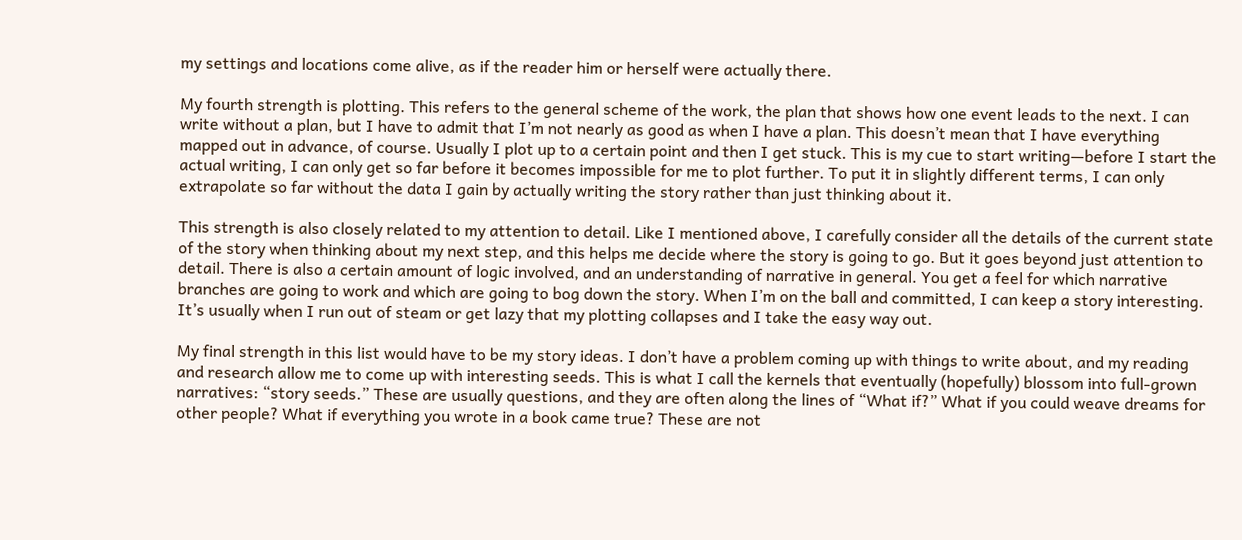my settings and locations come alive, as if the reader him or herself were actually there.

My fourth strength is plotting. This refers to the general scheme of the work, the plan that shows how one event leads to the next. I can write without a plan, but I have to admit that I’m not nearly as good as when I have a plan. This doesn’t mean that I have everything mapped out in advance, of course. Usually I plot up to a certain point and then I get stuck. This is my cue to start writing—before I start the actual writing, I can only get so far before it becomes impossible for me to plot further. To put it in slightly different terms, I can only extrapolate so far without the data I gain by actually writing the story rather than just thinking about it.

This strength is also closely related to my attention to detail. Like I mentioned above, I carefully consider all the details of the current state of the story when thinking about my next step, and this helps me decide where the story is going to go. But it goes beyond just attention to detail. There is also a certain amount of logic involved, and an understanding of narrative in general. You get a feel for which narrative branches are going to work and which are going to bog down the story. When I’m on the ball and committed, I can keep a story interesting. It’s usually when I run out of steam or get lazy that my plotting collapses and I take the easy way out.

My final strength in this list would have to be my story ideas. I don’t have a problem coming up with things to write about, and my reading and research allow me to come up with interesting seeds. This is what I call the kernels that eventually (hopefully) blossom into full-grown narratives: “story seeds.” These are usually questions, and they are often along the lines of “What if?” What if you could weave dreams for other people? What if everything you wrote in a book came true? These are not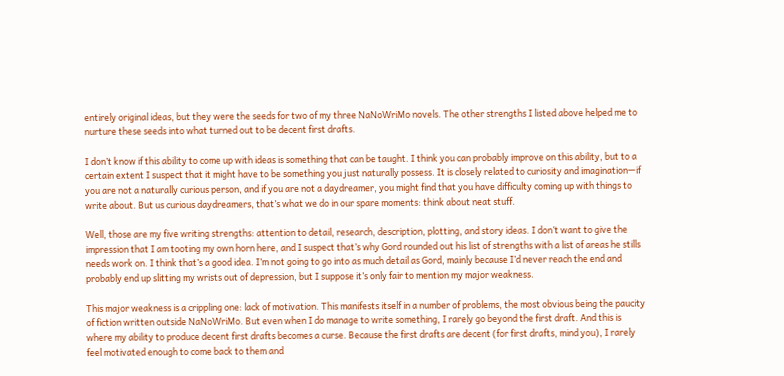entirely original ideas, but they were the seeds for two of my three NaNoWriMo novels. The other strengths I listed above helped me to nurture these seeds into what turned out to be decent first drafts.

I don’t know if this ability to come up with ideas is something that can be taught. I think you can probably improve on this ability, but to a certain extent I suspect that it might have to be something you just naturally possess. It is closely related to curiosity and imagination—if you are not a naturally curious person, and if you are not a daydreamer, you might find that you have difficulty coming up with things to write about. But us curious daydreamers, that’s what we do in our spare moments: think about neat stuff.

Well, those are my five writing strengths: attention to detail, research, description, plotting, and story ideas. I don’t want to give the impression that I am tooting my own horn here, and I suspect that’s why Gord rounded out his list of strengths with a list of areas he stills needs work on. I think that’s a good idea. I’m not going to go into as much detail as Gord, mainly because I’d never reach the end and probably end up slitting my wrists out of depression, but I suppose it’s only fair to mention my major weakness.

This major weakness is a crippling one: lack of motivation. This manifests itself in a number of problems, the most obvious being the paucity of fiction written outside NaNoWriMo. But even when I do manage to write something, I rarely go beyond the first draft. And this is where my ability to produce decent first drafts becomes a curse. Because the first drafts are decent (for first drafts, mind you), I rarely feel motivated enough to come back to them and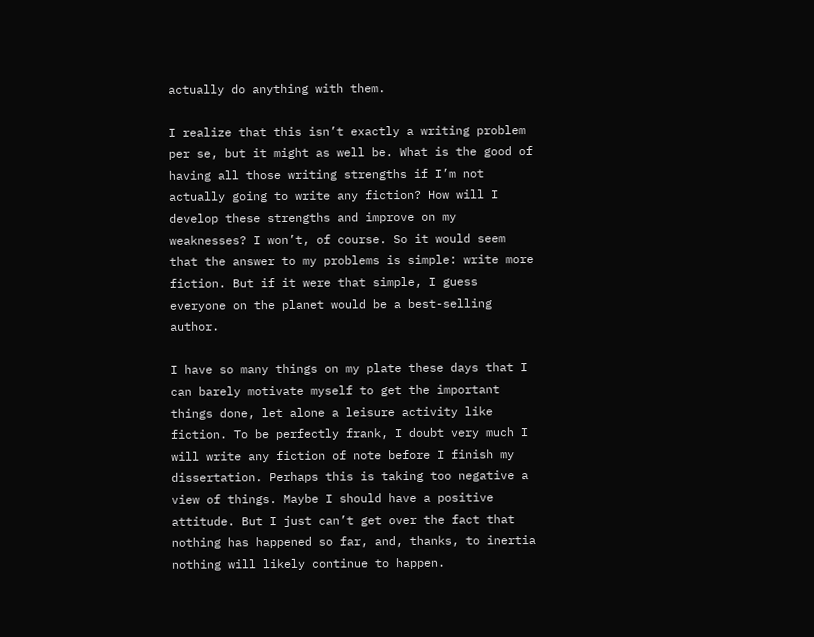actually do anything with them.

I realize that this isn’t exactly a writing problem per se, but it might as well be. What is the good of having all those writing strengths if I’m not actually going to write any fiction? How will I develop these strengths and improve on my weaknesses? I won’t, of course. So it would seem that the answer to my problems is simple: write more fiction. But if it were that simple, I guess everyone on the planet would be a best-selling author.

I have so many things on my plate these days that I can barely motivate myself to get the important things done, let alone a leisure activity like fiction. To be perfectly frank, I doubt very much I will write any fiction of note before I finish my dissertation. Perhaps this is taking too negative a view of things. Maybe I should have a positive attitude. But I just can’t get over the fact that nothing has happened so far, and, thanks, to inertia nothing will likely continue to happen.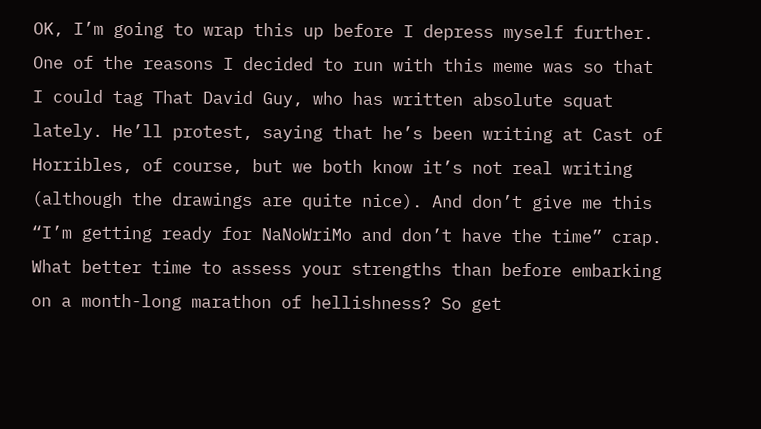OK, I’m going to wrap this up before I depress myself further. One of the reasons I decided to run with this meme was so that I could tag That David Guy, who has written absolute squat lately. He’ll protest, saying that he’s been writing at Cast of Horribles, of course, but we both know it’s not real writing (although the drawings are quite nice). And don’t give me this “I’m getting ready for NaNoWriMo and don’t have the time” crap. What better time to assess your strengths than before embarking on a month-long marathon of hellishness? So get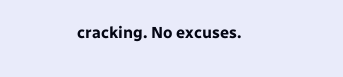cracking. No excuses.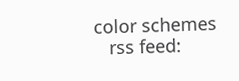color schemes
   rss feed: